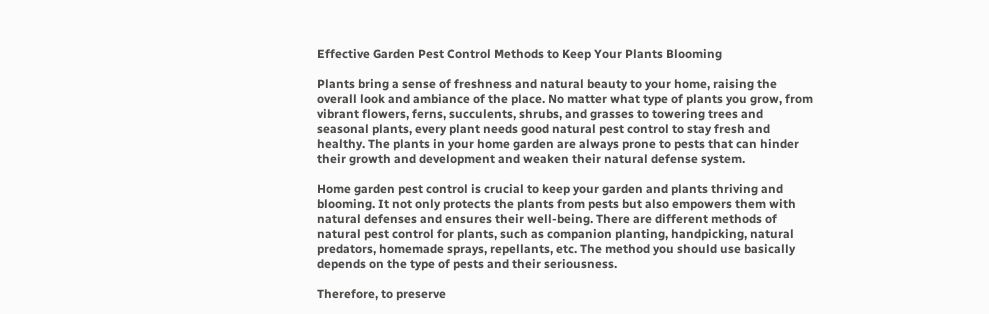Effective Garden Pest Control Methods to Keep Your Plants Blooming

Plants bring a sense of freshness and natural beauty to your home, raising the overall look and ambiance of the place. No matter what type of plants you grow, from vibrant flowers, ferns, succulents, shrubs, and grasses to towering trees and seasonal plants, every plant needs good natural pest control to stay fresh and healthy. The plants in your home garden are always prone to pests that can hinder their growth and development and weaken their natural defense system.

Home garden pest control is crucial to keep your garden and plants thriving and blooming. It not only protects the plants from pests but also empowers them with natural defenses and ensures their well-being. There are different methods of natural pest control for plants, such as companion planting, handpicking, natural predators, homemade sprays, repellants, etc. The method you should use basically depends on the type of pests and their seriousness.

Therefore, to preserve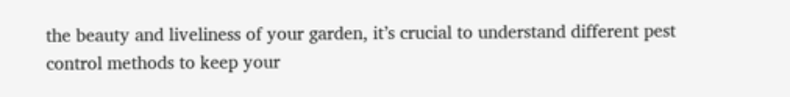the beauty and liveliness of your garden, it’s crucial to understand different pest control methods to keep your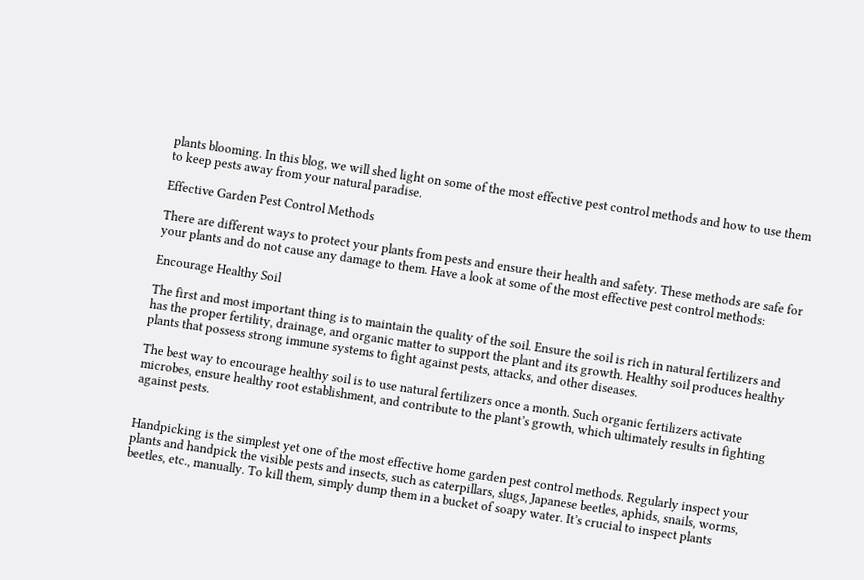plants blooming. In this blog, we will shed light on some of the most effective pest control methods and how to use them to keep pests away from your natural paradise.

Effective Garden Pest Control Methods

There are different ways to protect your plants from pests and ensure their health and safety. These methods are safe for your plants and do not cause any damage to them. Have a look at some of the most effective pest control methods:

Encourage Healthy Soil

The first and most important thing is to maintain the quality of the soil. Ensure the soil is rich in natural fertilizers and has the proper fertility, drainage, and organic matter to support the plant and its growth. Healthy soil produces healthy plants that possess strong immune systems to fight against pests, attacks, and other diseases.

The best way to encourage healthy soil is to use natural fertilizers once a month. Such organic fertilizers activate microbes, ensure healthy root establishment, and contribute to the plant’s growth, which ultimately results in fighting against pests.


Handpicking is the simplest yet one of the most effective home garden pest control methods. Regularly inspect your plants and handpick the visible pests and insects, such as caterpillars, slugs, Japanese beetles, aphids, snails, worms, beetles, etc., manually. To kill them, simply dump them in a bucket of soapy water. It’s crucial to inspect plants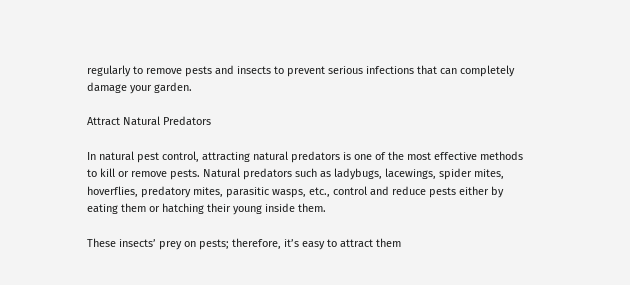regularly to remove pests and insects to prevent serious infections that can completely damage your garden.

Attract Natural Predators

In natural pest control, attracting natural predators is one of the most effective methods to kill or remove pests. Natural predators such as ladybugs, lacewings, spider mites, hoverflies, predatory mites, parasitic wasps, etc., control and reduce pests either by eating them or hatching their young inside them.

These insects’ prey on pests; therefore, it’s easy to attract them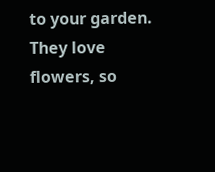to your garden. They love flowers, so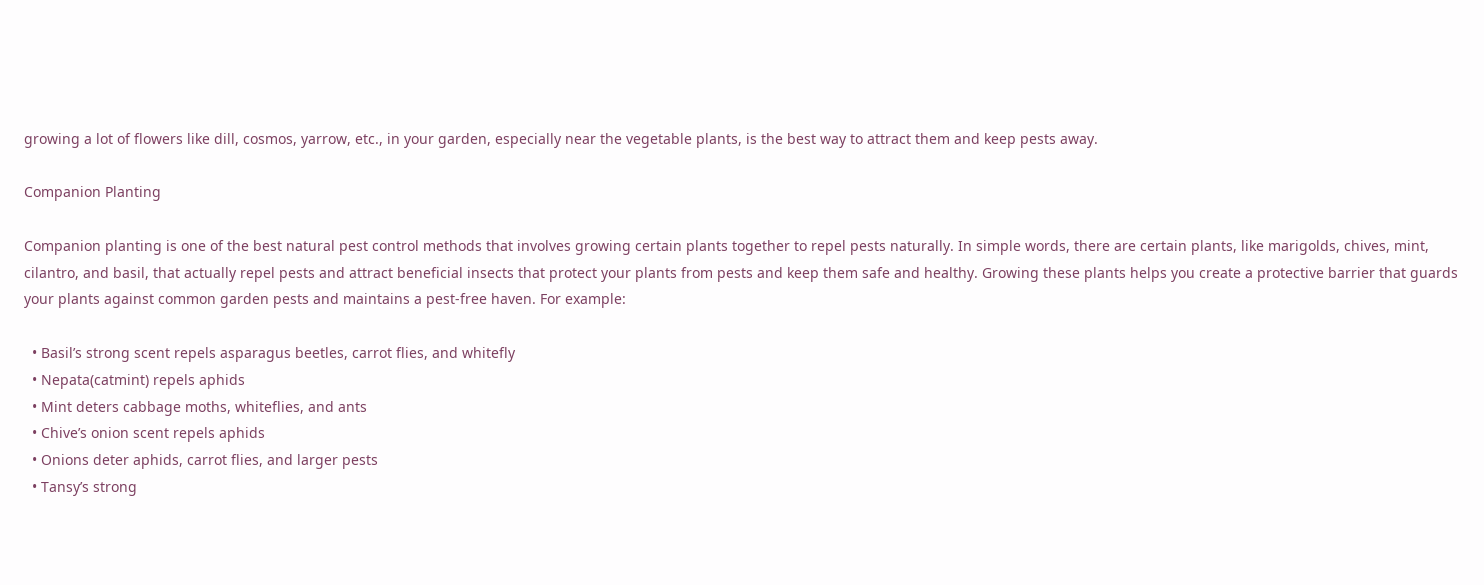growing a lot of flowers like dill, cosmos, yarrow, etc., in your garden, especially near the vegetable plants, is the best way to attract them and keep pests away.

Companion Planting

Companion planting is one of the best natural pest control methods that involves growing certain plants together to repel pests naturally. In simple words, there are certain plants, like marigolds, chives, mint, cilantro, and basil, that actually repel pests and attract beneficial insects that protect your plants from pests and keep them safe and healthy. Growing these plants helps you create a protective barrier that guards your plants against common garden pests and maintains a pest-free haven. For example:

  • Basil’s strong scent repels asparagus beetles, carrot flies, and whitefly
  • Nepata(catmint) repels aphids
  • Mint deters cabbage moths, whiteflies, and ants
  • Chive’s onion scent repels aphids
  • Onions deter aphids, carrot flies, and larger pests
  • Tansy’s strong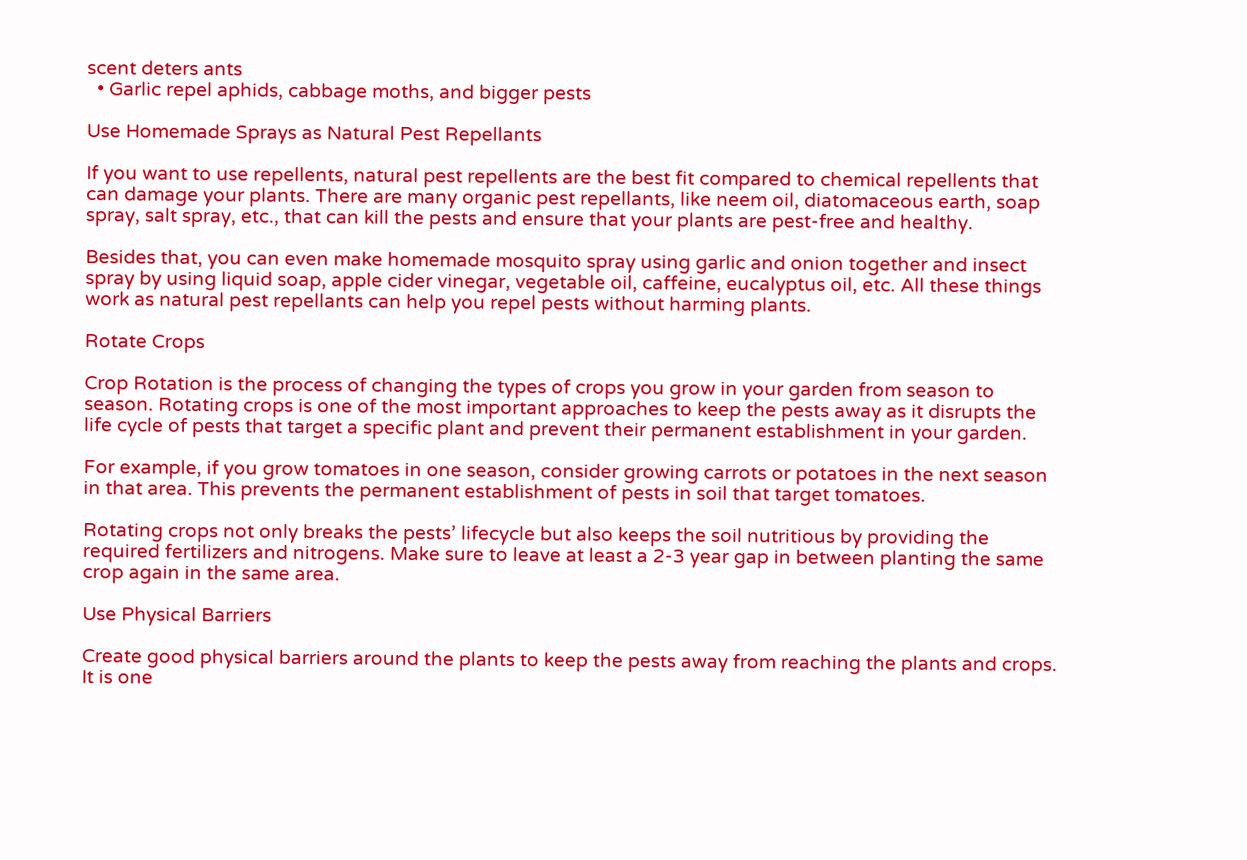scent deters ants
  • Garlic repel aphids, cabbage moths, and bigger pests

Use Homemade Sprays as Natural Pest Repellants

If you want to use repellents, natural pest repellents are the best fit compared to chemical repellents that can damage your plants. There are many organic pest repellants, like neem oil, diatomaceous earth, soap spray, salt spray, etc., that can kill the pests and ensure that your plants are pest-free and healthy.

Besides that, you can even make homemade mosquito spray using garlic and onion together and insect spray by using liquid soap, apple cider vinegar, vegetable oil, caffeine, eucalyptus oil, etc. All these things work as natural pest repellants can help you repel pests without harming plants.

Rotate Crops

Crop Rotation is the process of changing the types of crops you grow in your garden from season to season. Rotating crops is one of the most important approaches to keep the pests away as it disrupts the life cycle of pests that target a specific plant and prevent their permanent establishment in your garden.

For example, if you grow tomatoes in one season, consider growing carrots or potatoes in the next season in that area. This prevents the permanent establishment of pests in soil that target tomatoes.

Rotating crops not only breaks the pests’ lifecycle but also keeps the soil nutritious by providing the required fertilizers and nitrogens. Make sure to leave at least a 2-3 year gap in between planting the same crop again in the same area.

Use Physical Barriers

Create good physical barriers around the plants to keep the pests away from reaching the plants and crops. It is one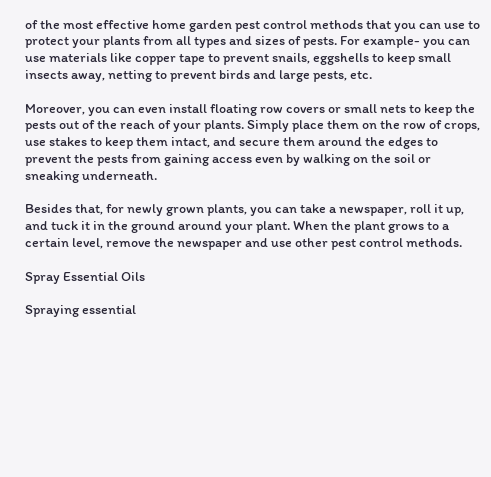of the most effective home garden pest control methods that you can use to protect your plants from all types and sizes of pests. For example- you can use materials like copper tape to prevent snails, eggshells to keep small insects away, netting to prevent birds and large pests, etc.

Moreover, you can even install floating row covers or small nets to keep the pests out of the reach of your plants. Simply place them on the row of crops, use stakes to keep them intact, and secure them around the edges to prevent the pests from gaining access even by walking on the soil or sneaking underneath.

Besides that, for newly grown plants, you can take a newspaper, roll it up, and tuck it in the ground around your plant. When the plant grows to a certain level, remove the newspaper and use other pest control methods.

Spray Essential Oils

Spraying essential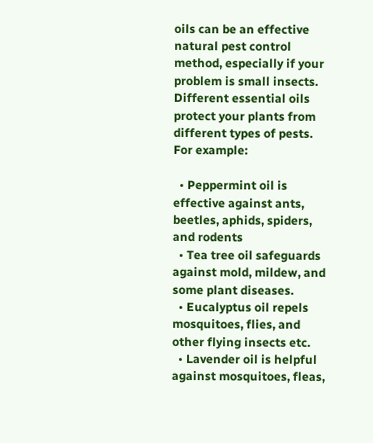oils can be an effective natural pest control method, especially if your problem is small insects. Different essential oils protect your plants from different types of pests. For example:

  • Peppermint oil is effective against ants, beetles, aphids, spiders, and rodents
  • Tea tree oil safeguards against mold, mildew, and some plant diseases.
  • Eucalyptus oil repels mosquitoes, flies, and other flying insects etc.
  • Lavender oil is helpful against mosquitoes, fleas,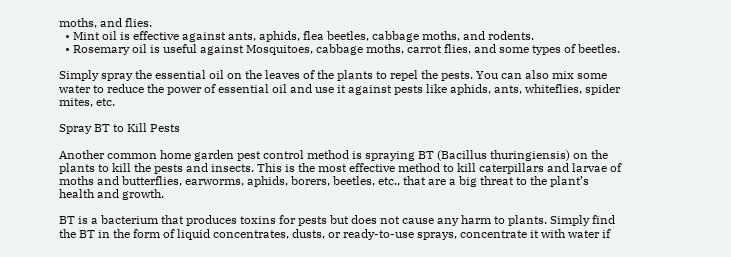moths, and flies.
  • Mint oil is effective against ants, aphids, flea beetles, cabbage moths, and rodents.
  • Rosemary oil is useful against Mosquitoes, cabbage moths, carrot flies, and some types of beetles.

Simply spray the essential oil on the leaves of the plants to repel the pests. You can also mix some water to reduce the power of essential oil and use it against pests like aphids, ants, whiteflies, spider mites, etc.

Spray BT to Kill Pests

Another common home garden pest control method is spraying BT (Bacillus thuringiensis) on the plants to kill the pests and insects. This is the most effective method to kill caterpillars and larvae of moths and butterflies, earworms, aphids, borers, beetles, etc., that are a big threat to the plant’s health and growth.

BT is a bacterium that produces toxins for pests but does not cause any harm to plants. Simply find the BT in the form of liquid concentrates, dusts, or ready-to-use sprays, concentrate it with water if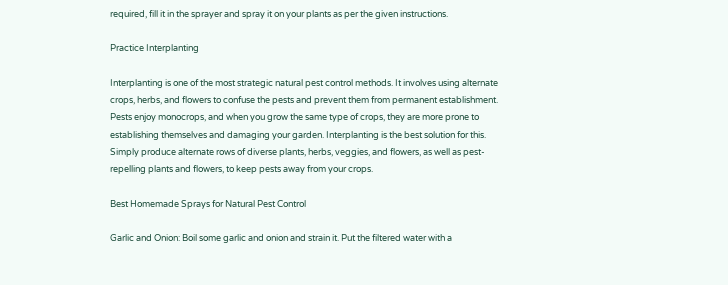required, fill it in the sprayer and spray it on your plants as per the given instructions.

Practice Interplanting

Interplanting is one of the most strategic natural pest control methods. It involves using alternate crops, herbs, and flowers to confuse the pests and prevent them from permanent establishment. Pests enjoy monocrops, and when you grow the same type of crops, they are more prone to establishing themselves and damaging your garden. Interplanting is the best solution for this. Simply produce alternate rows of diverse plants, herbs, veggies, and flowers, as well as pest-repelling plants and flowers, to keep pests away from your crops.

Best Homemade Sprays for Natural Pest Control

Garlic and Onion: Boil some garlic and onion and strain it. Put the filtered water with a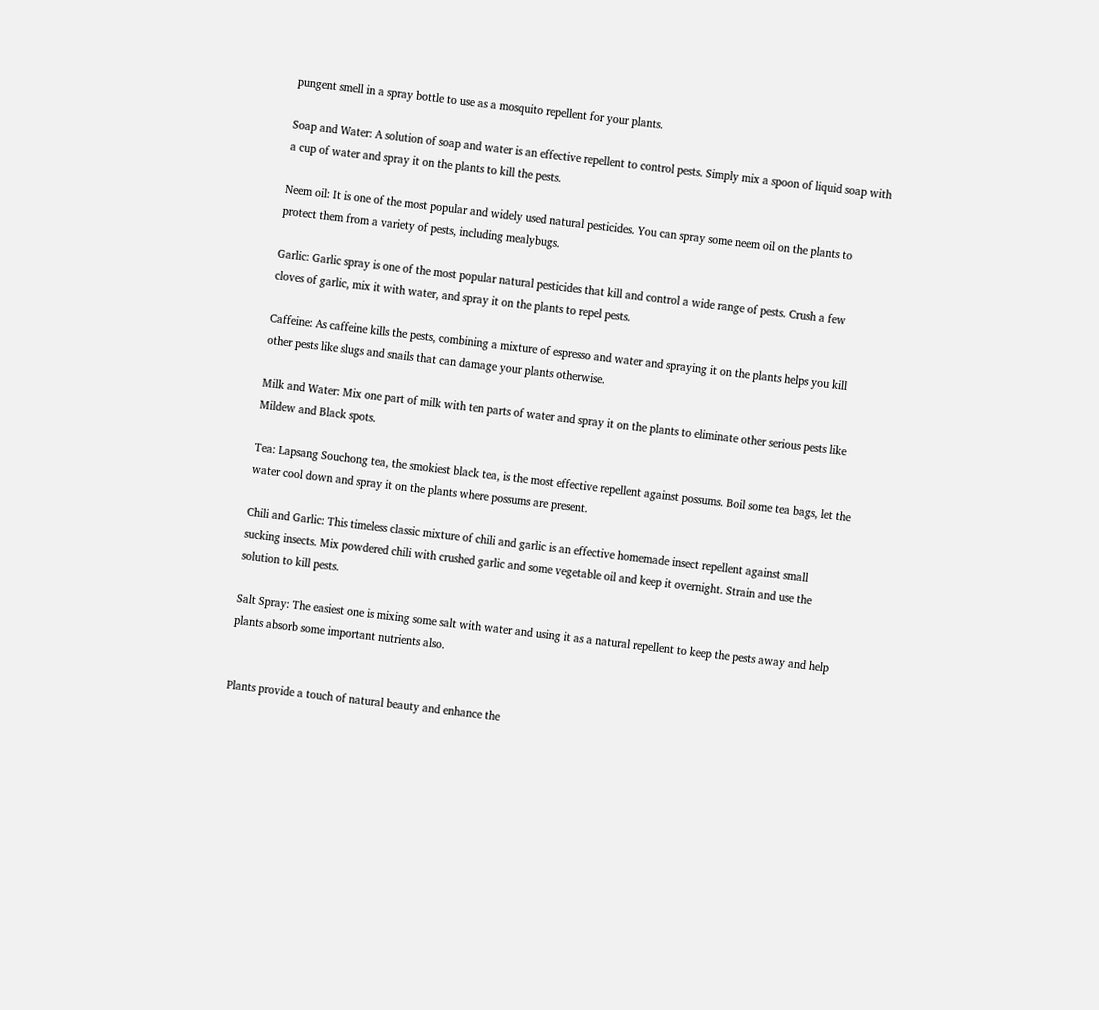pungent smell in a spray bottle to use as a mosquito repellent for your plants.

Soap and Water: A solution of soap and water is an effective repellent to control pests. Simply mix a spoon of liquid soap with a cup of water and spray it on the plants to kill the pests.

Neem oil: It is one of the most popular and widely used natural pesticides. You can spray some neem oil on the plants to protect them from a variety of pests, including mealybugs.

Garlic: Garlic spray is one of the most popular natural pesticides that kill and control a wide range of pests. Crush a few cloves of garlic, mix it with water, and spray it on the plants to repel pests.

Caffeine: As caffeine kills the pests, combining a mixture of espresso and water and spraying it on the plants helps you kill other pests like slugs and snails that can damage your plants otherwise.

Milk and Water: Mix one part of milk with ten parts of water and spray it on the plants to eliminate other serious pests like Mildew and Black spots.

Tea: Lapsang Souchong tea, the smokiest black tea, is the most effective repellent against possums. Boil some tea bags, let the water cool down and spray it on the plants where possums are present.

Chili and Garlic: This timeless classic mixture of chili and garlic is an effective homemade insect repellent against small sucking insects. Mix powdered chili with crushed garlic and some vegetable oil and keep it overnight. Strain and use the solution to kill pests.

Salt Spray: The easiest one is mixing some salt with water and using it as a natural repellent to keep the pests away and help plants absorb some important nutrients also.


Plants provide a touch of natural beauty and enhance the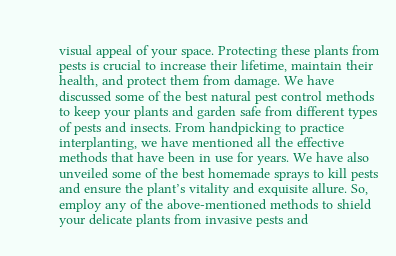visual appeal of your space. Protecting these plants from pests is crucial to increase their lifetime, maintain their health, and protect them from damage. We have discussed some of the best natural pest control methods to keep your plants and garden safe from different types of pests and insects. From handpicking to practice interplanting, we have mentioned all the effective methods that have been in use for years. We have also unveiled some of the best homemade sprays to kill pests and ensure the plant’s vitality and exquisite allure. So, employ any of the above-mentioned methods to shield your delicate plants from invasive pests and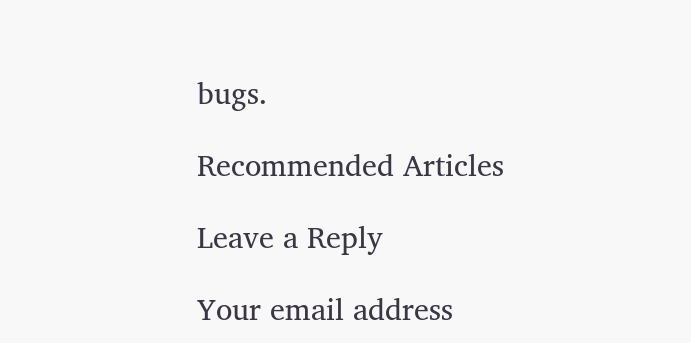bugs.

Recommended Articles

Leave a Reply

Your email address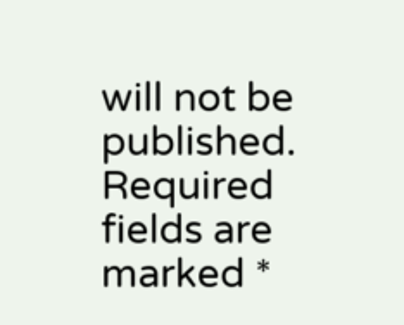will not be published. Required fields are marked *